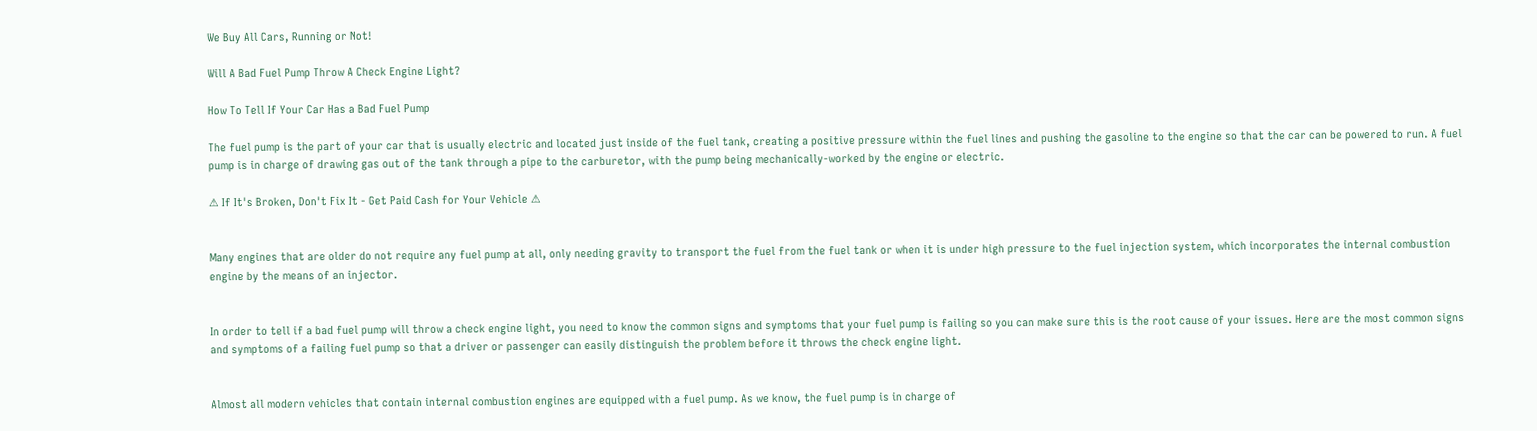We Buy All Cars, Running or Not!

Will A Bad Fuel Pump Throw A Check Engine Light?

How To Tell If Your Car Has a Bad Fuel Pump

The fuel pump is the part of your car that is usually electric and located just inside of the fuel tank, creating a positive pressure within the fuel lines and pushing the gasoline to the engine so that the car can be powered to run. A fuel pump is in charge of drawing gas out of the tank through a pipe to the carburetor, with the pump being mechanically-worked by the engine or electric.

⚠ If It's Broken, Don't Fix It - Get Paid Cash for Your Vehicle ⚠


Many engines that are older do not require any fuel pump at all, only needing gravity to transport the fuel from the fuel tank or when it is under high pressure to the fuel injection system, which incorporates the internal combustion engine by the means of an injector.


In order to tell if a bad fuel pump will throw a check engine light, you need to know the common signs and symptoms that your fuel pump is failing so you can make sure this is the root cause of your issues. Here are the most common signs and symptoms of a failing fuel pump so that a driver or passenger can easily distinguish the problem before it throws the check engine light.


Almost all modern vehicles that contain internal combustion engines are equipped with a fuel pump. As we know, the fuel pump is in charge of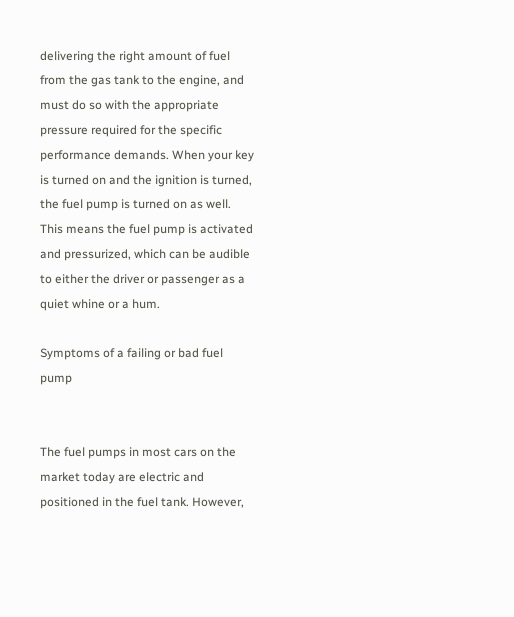delivering the right amount of fuel from the gas tank to the engine, and must do so with the appropriate pressure required for the specific performance demands. When your key is turned on and the ignition is turned, the fuel pump is turned on as well. This means the fuel pump is activated and pressurized, which can be audible to either the driver or passenger as a quiet whine or a hum.

Symptoms of a failing or bad fuel pump


The fuel pumps in most cars on the market today are electric and positioned in the fuel tank. However,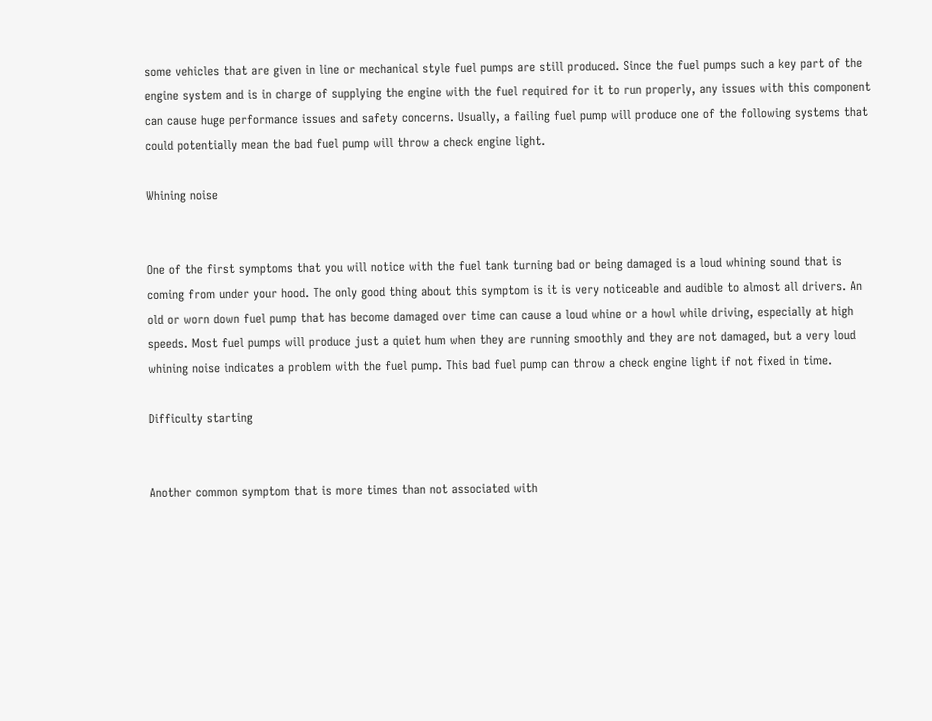some vehicles that are given in line or mechanical style fuel pumps are still produced. Since the fuel pumps such a key part of the engine system and is in charge of supplying the engine with the fuel required for it to run properly, any issues with this component can cause huge performance issues and safety concerns. Usually, a failing fuel pump will produce one of the following systems that could potentially mean the bad fuel pump will throw a check engine light.

Whining noise


One of the first symptoms that you will notice with the fuel tank turning bad or being damaged is a loud whining sound that is coming from under your hood. The only good thing about this symptom is it is very noticeable and audible to almost all drivers. An old or worn down fuel pump that has become damaged over time can cause a loud whine or a howl while driving, especially at high speeds. Most fuel pumps will produce just a quiet hum when they are running smoothly and they are not damaged, but a very loud whining noise indicates a problem with the fuel pump. This bad fuel pump can throw a check engine light if not fixed in time.

Difficulty starting


Another common symptom that is more times than not associated with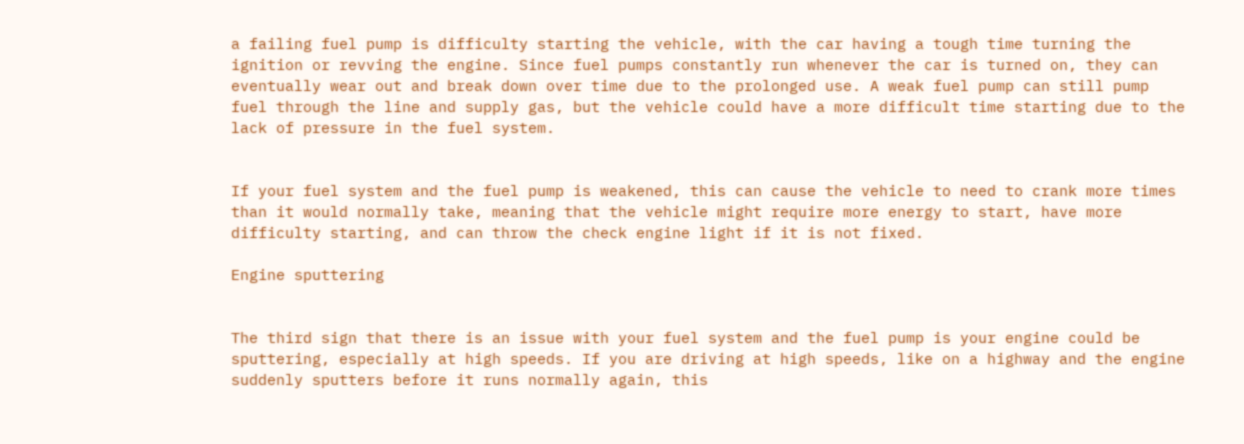a failing fuel pump is difficulty starting the vehicle, with the car having a tough time turning the ignition or revving the engine. Since fuel pumps constantly run whenever the car is turned on, they can eventually wear out and break down over time due to the prolonged use. A weak fuel pump can still pump fuel through the line and supply gas, but the vehicle could have a more difficult time starting due to the lack of pressure in the fuel system.


If your fuel system and the fuel pump is weakened, this can cause the vehicle to need to crank more times than it would normally take, meaning that the vehicle might require more energy to start, have more difficulty starting, and can throw the check engine light if it is not fixed.

Engine sputtering


The third sign that there is an issue with your fuel system and the fuel pump is your engine could be sputtering, especially at high speeds. If you are driving at high speeds, like on a highway and the engine suddenly sputters before it runs normally again, this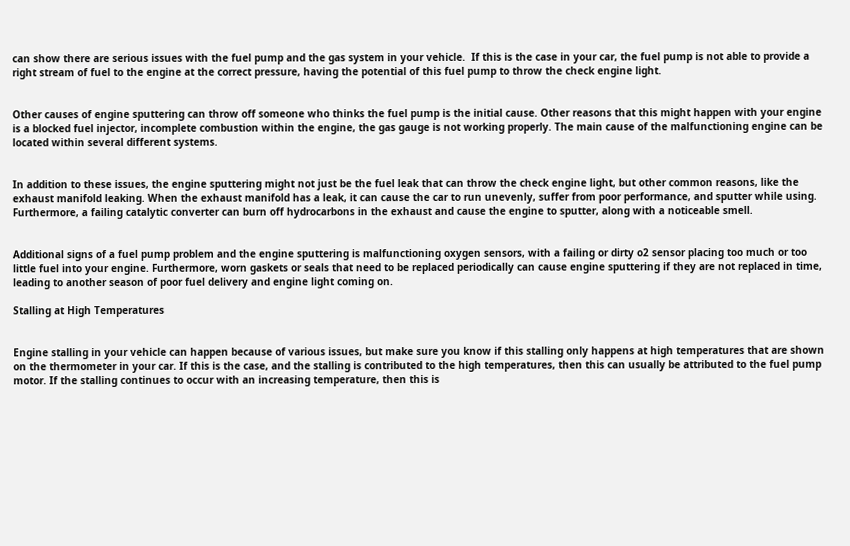can show there are serious issues with the fuel pump and the gas system in your vehicle.  If this is the case in your car, the fuel pump is not able to provide a right stream of fuel to the engine at the correct pressure, having the potential of this fuel pump to throw the check engine light.


Other causes of engine sputtering can throw off someone who thinks the fuel pump is the initial cause. Other reasons that this might happen with your engine is a blocked fuel injector, incomplete combustion within the engine, the gas gauge is not working properly. The main cause of the malfunctioning engine can be located within several different systems.


In addition to these issues, the engine sputtering might not just be the fuel leak that can throw the check engine light, but other common reasons, like the exhaust manifold leaking. When the exhaust manifold has a leak, it can cause the car to run unevenly, suffer from poor performance, and sputter while using. Furthermore, a failing catalytic converter can burn off hydrocarbons in the exhaust and cause the engine to sputter, along with a noticeable smell.


Additional signs of a fuel pump problem and the engine sputtering is malfunctioning oxygen sensors, with a failing or dirty o2 sensor placing too much or too little fuel into your engine. Furthermore, worn gaskets or seals that need to be replaced periodically can cause engine sputtering if they are not replaced in time, leading to another season of poor fuel delivery and engine light coming on.

Stalling at High Temperatures


Engine stalling in your vehicle can happen because of various issues, but make sure you know if this stalling only happens at high temperatures that are shown on the thermometer in your car. If this is the case, and the stalling is contributed to the high temperatures, then this can usually be attributed to the fuel pump motor. If the stalling continues to occur with an increasing temperature, then this is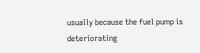usually because the fuel pump is deteriorating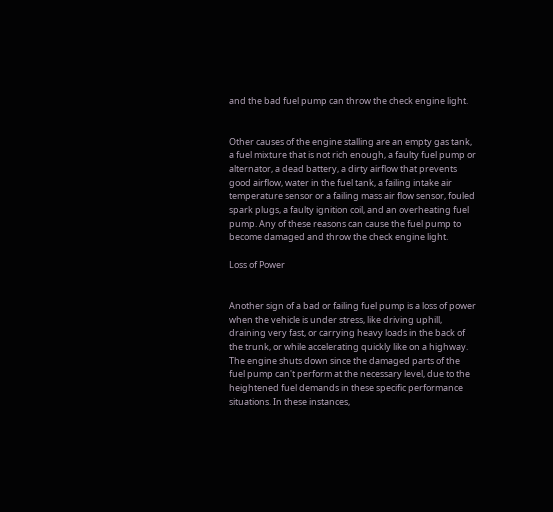and the bad fuel pump can throw the check engine light.


Other causes of the engine stalling are an empty gas tank, a fuel mixture that is not rich enough, a faulty fuel pump or alternator, a dead battery, a dirty airflow that prevents good airflow, water in the fuel tank, a failing intake air temperature sensor or a failing mass air flow sensor, fouled spark plugs, a faulty ignition coil, and an overheating fuel pump. Any of these reasons can cause the fuel pump to become damaged and throw the check engine light.

Loss of Power


Another sign of a bad or failing fuel pump is a loss of power when the vehicle is under stress, like driving uphill, draining very fast, or carrying heavy loads in the back of the trunk, or while accelerating quickly like on a highway. The engine shuts down since the damaged parts of the fuel pump can't perform at the necessary level, due to the heightened fuel demands in these specific performance situations. In these instances,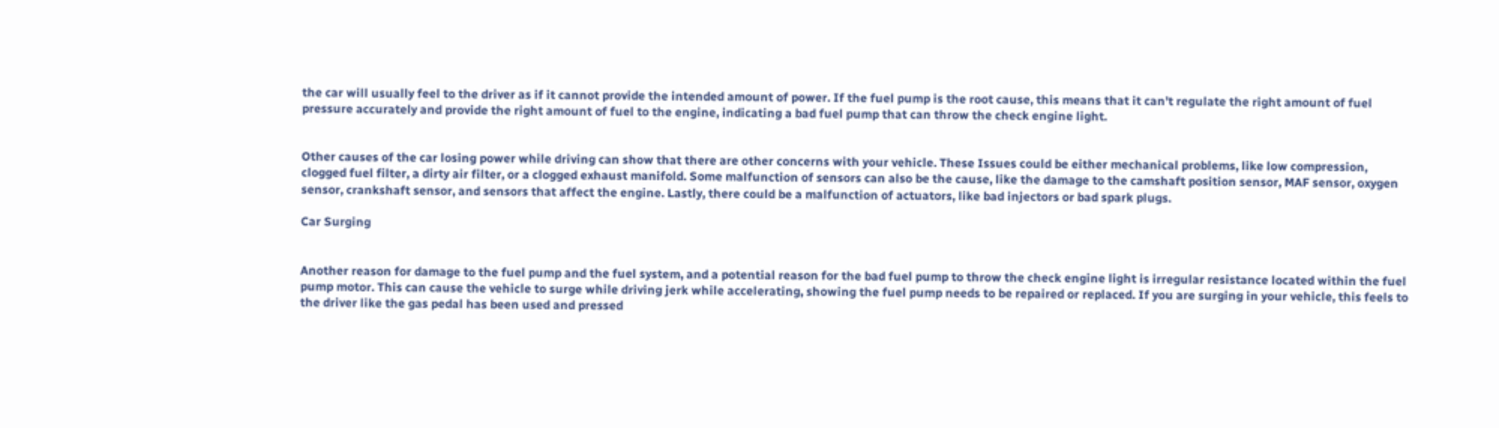the car will usually feel to the driver as if it cannot provide the intended amount of power. If the fuel pump is the root cause, this means that it can’t regulate the right amount of fuel pressure accurately and provide the right amount of fuel to the engine, indicating a bad fuel pump that can throw the check engine light.


Other causes of the car losing power while driving can show that there are other concerns with your vehicle. These Issues could be either mechanical problems, like low compression, clogged fuel filter, a dirty air filter, or a clogged exhaust manifold. Some malfunction of sensors can also be the cause, like the damage to the camshaft position sensor, MAF sensor, oxygen sensor, crankshaft sensor, and sensors that affect the engine. Lastly, there could be a malfunction of actuators, like bad injectors or bad spark plugs.

Car Surging


Another reason for damage to the fuel pump and the fuel system, and a potential reason for the bad fuel pump to throw the check engine light is irregular resistance located within the fuel pump motor. This can cause the vehicle to surge while driving jerk while accelerating, showing the fuel pump needs to be repaired or replaced. If you are surging in your vehicle, this feels to the driver like the gas pedal has been used and pressed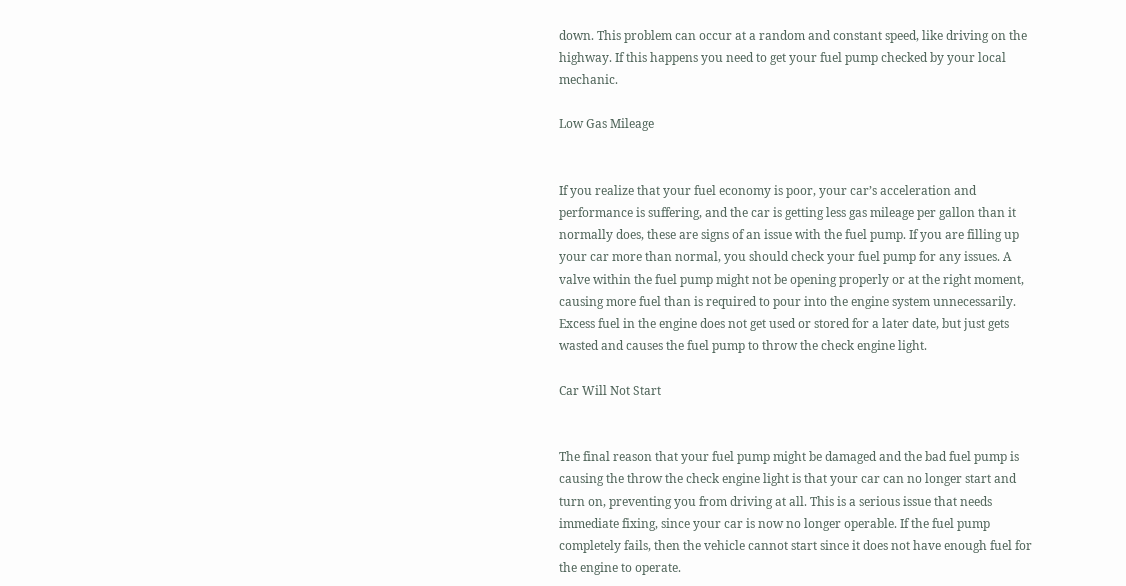down. This problem can occur at a random and constant speed, like driving on the highway. If this happens you need to get your fuel pump checked by your local mechanic.

Low Gas Mileage


If you realize that your fuel economy is poor, your car’s acceleration and performance is suffering, and the car is getting less gas mileage per gallon than it normally does, these are signs of an issue with the fuel pump. If you are filling up your car more than normal, you should check your fuel pump for any issues. A valve within the fuel pump might not be opening properly or at the right moment, causing more fuel than is required to pour into the engine system unnecessarily. Excess fuel in the engine does not get used or stored for a later date, but just gets wasted and causes the fuel pump to throw the check engine light.

Car Will Not Start


The final reason that your fuel pump might be damaged and the bad fuel pump is causing the throw the check engine light is that your car can no longer start and turn on, preventing you from driving at all. This is a serious issue that needs immediate fixing, since your car is now no longer operable. If the fuel pump completely fails, then the vehicle cannot start since it does not have enough fuel for the engine to operate.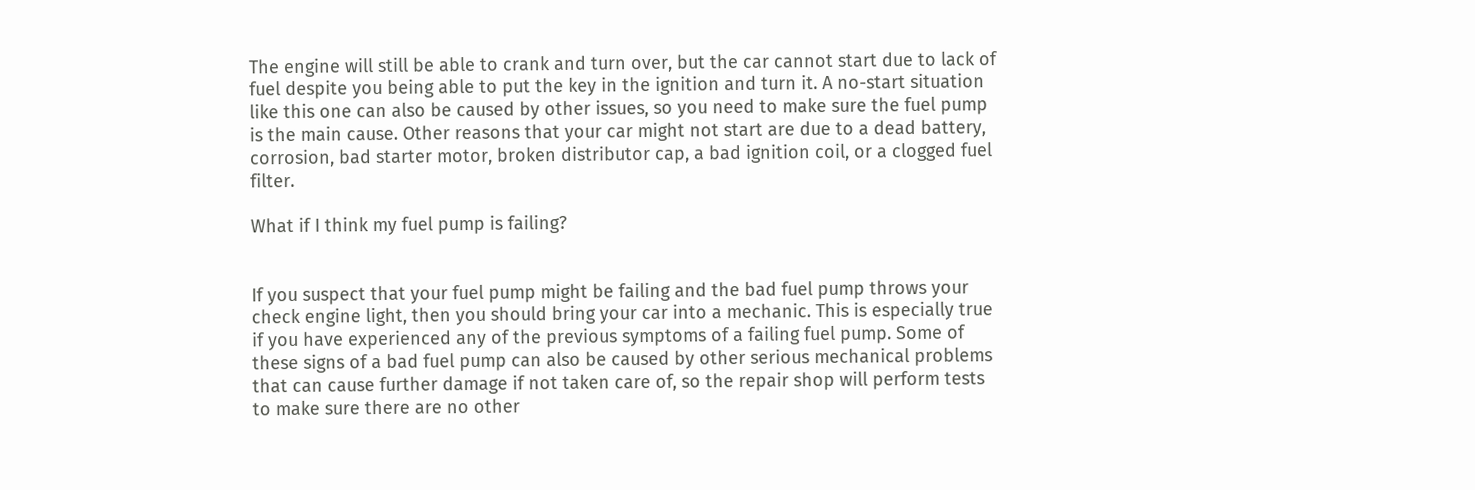The engine will still be able to crank and turn over, but the car cannot start due to lack of fuel despite you being able to put the key in the ignition and turn it. A no-start situation like this one can also be caused by other issues, so you need to make sure the fuel pump is the main cause. Other reasons that your car might not start are due to a dead battery, corrosion, bad starter motor, broken distributor cap, a bad ignition coil, or a clogged fuel filter.

What if I think my fuel pump is failing?


If you suspect that your fuel pump might be failing and the bad fuel pump throws your check engine light, then you should bring your car into a mechanic. This is especially true if you have experienced any of the previous symptoms of a failing fuel pump. Some of these signs of a bad fuel pump can also be caused by other serious mechanical problems that can cause further damage if not taken care of, so the repair shop will perform tests to make sure there are no other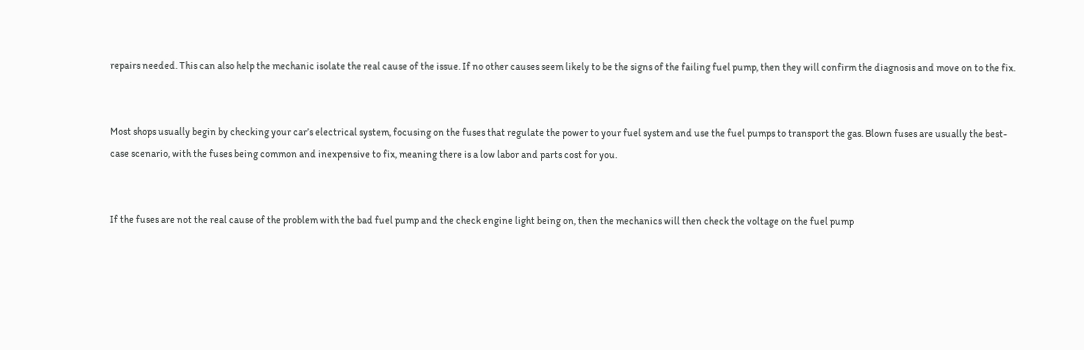repairs needed. This can also help the mechanic isolate the real cause of the issue. If no other causes seem likely to be the signs of the failing fuel pump, then they will confirm the diagnosis and move on to the fix.


Most shops usually begin by checking your car’s electrical system, focusing on the fuses that regulate the power to your fuel system and use the fuel pumps to transport the gas. Blown fuses are usually the best-case scenario, with the fuses being common and inexpensive to fix, meaning there is a low labor and parts cost for you.


If the fuses are not the real cause of the problem with the bad fuel pump and the check engine light being on, then the mechanics will then check the voltage on the fuel pump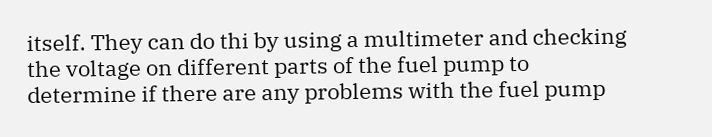itself. They can do thi by using a multimeter and checking the voltage on different parts of the fuel pump to determine if there are any problems with the fuel pump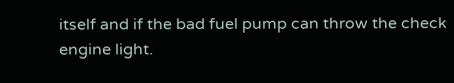itself and if the bad fuel pump can throw the check engine light.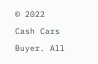© 2022 Cash Cars Buyer. All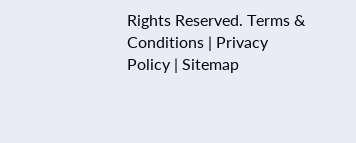Rights Reserved. Terms & Conditions | Privacy Policy | Sitemap